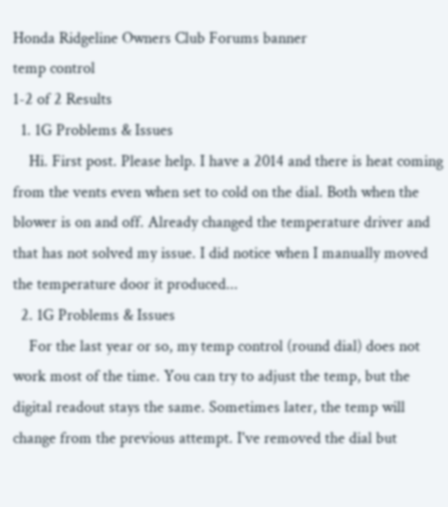Honda Ridgeline Owners Club Forums banner
temp control
1-2 of 2 Results
  1. 1G Problems & Issues
    Hi. First post. Please help. I have a 2014 and there is heat coming from the vents even when set to cold on the dial. Both when the blower is on and off. Already changed the temperature driver and that has not solved my issue. I did notice when I manually moved the temperature door it produced...
  2. 1G Problems & Issues
    For the last year or so, my temp control (round dial) does not work most of the time. You can try to adjust the temp, but the digital readout stays the same. Sometimes later, the temp will change from the previous attempt. I've removed the dial but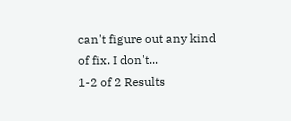can't figure out any kind of fix. I don't...
1-2 of 2 Results